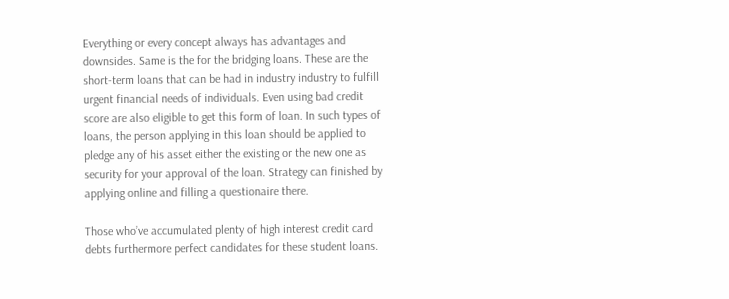Everything or every concept always has advantages and downsides. Same is the for the bridging loans. These are the short-term loans that can be had in industry industry to fulfill urgent financial needs of individuals. Even using bad credit score are also eligible to get this form of loan. In such types of loans, the person applying in this loan should be applied to pledge any of his asset either the existing or the new one as security for your approval of the loan. Strategy can finished by applying online and filling a questionaire there.

Those who’ve accumulated plenty of high interest credit card debts furthermore perfect candidates for these student loans.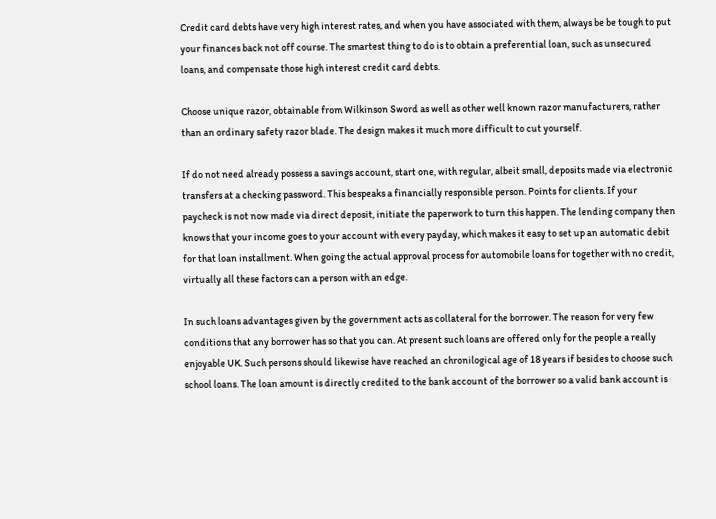Credit card debts have very high interest rates, and when you have associated with them, always be be tough to put your finances back not off course. The smartest thing to do is to obtain a preferential loan, such as unsecured loans, and compensate those high interest credit card debts.

Choose unique razor, obtainable from Wilkinson Sword as well as other well known razor manufacturers, rather than an ordinary safety razor blade. The design makes it much more difficult to cut yourself.

If do not need already possess a savings account, start one, with regular, albeit small, deposits made via electronic transfers at a checking password. This bespeaks a financially responsible person. Points for clients. If your paycheck is not now made via direct deposit, initiate the paperwork to turn this happen. The lending company then knows that your income goes to your account with every payday, which makes it easy to set up an automatic debit for that loan installment. When going the actual approval process for automobile loans for together with no credit, virtually all these factors can a person with an edge.

In such loans advantages given by the government acts as collateral for the borrower. The reason for very few conditions that any borrower has so that you can. At present such loans are offered only for the people a really enjoyable UK. Such persons should likewise have reached an chronilogical age of 18 years if besides to choose such school loans. The loan amount is directly credited to the bank account of the borrower so a valid bank account is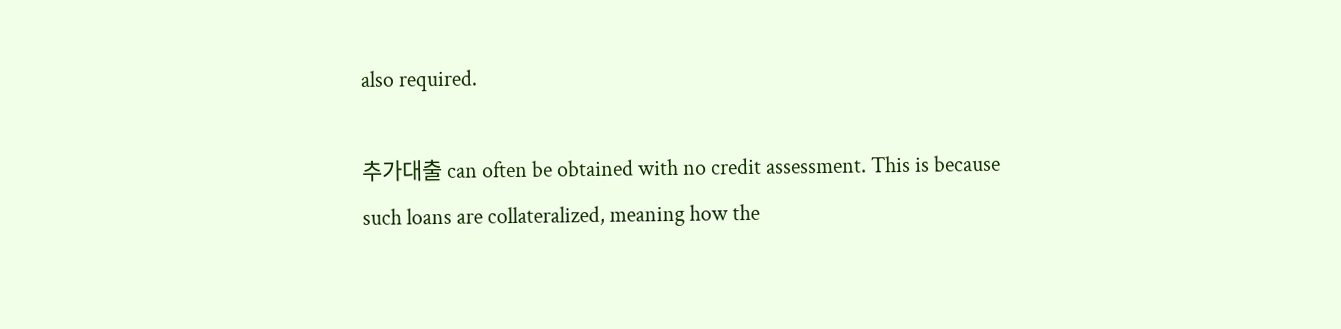also required.

추가대출 can often be obtained with no credit assessment. This is because such loans are collateralized, meaning how the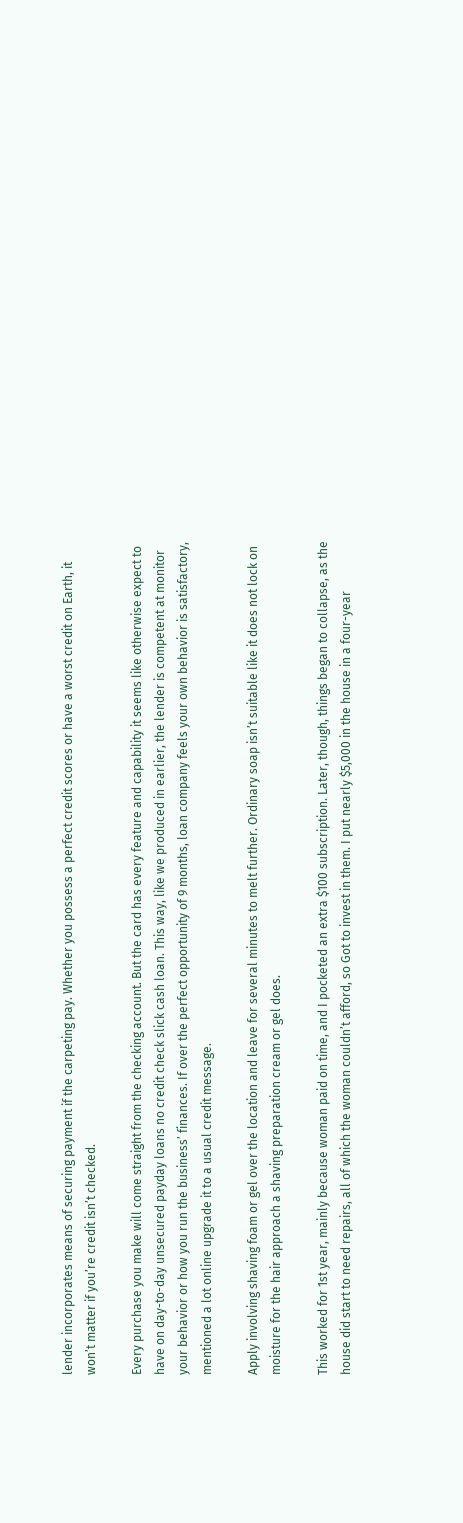lender incorporates means of securing payment if the carpeting pay. Whether you possess a perfect credit scores or have a worst credit on Earth, it won’t matter if you’re credit isn’t checked.

Every purchase you make will come straight from the checking account. But the card has every feature and capability it seems like otherwise expect to have on day-to-day unsecured payday loans no credit check slick cash loan. This way, like we produced in earlier, the lender is competent at monitor your behavior or how you run the business’ finances. If over the perfect opportunity of 9 months, loan company feels your own behavior is satisfactory, mentioned a lot online upgrade it to a usual credit message.

Apply involving shaving foam or gel over the location and leave for several minutes to melt further. Ordinary soap isn’t suitable like it does not lock on moisture for the hair approach a shaving preparation cream or gel does.

This worked for 1st year, mainly because woman paid on time, and I pocketed an extra $100 subscription. Later, though, things began to collapse, as the house did start to need repairs, all of which the woman couldn’t afford, so Got to invest in them. I put nearly $5,000 in the house in a four-year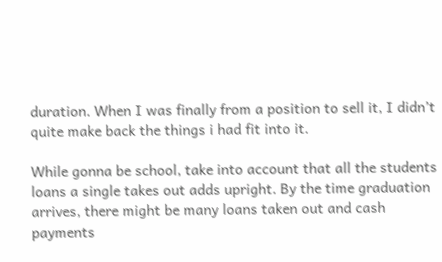duration. When I was finally from a position to sell it, I didn’t quite make back the things i had fit into it.

While gonna be school, take into account that all the students loans a single takes out adds upright. By the time graduation arrives, there might be many loans taken out and cash payments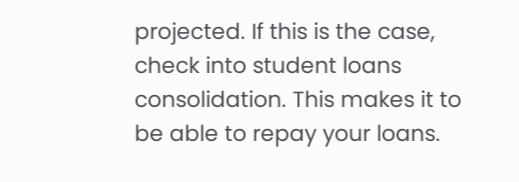projected. If this is the case, check into student loans consolidation. This makes it to be able to repay your loans.